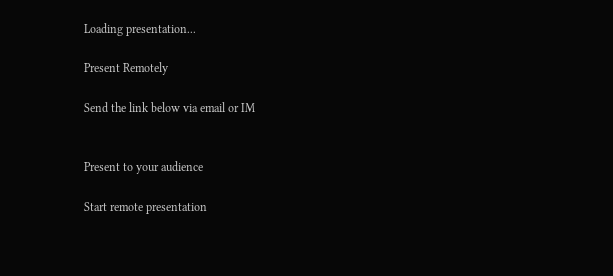Loading presentation...

Present Remotely

Send the link below via email or IM


Present to your audience

Start remote presentation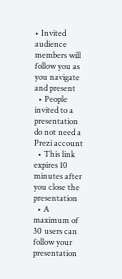• Invited audience members will follow you as you navigate and present
  • People invited to a presentation do not need a Prezi account
  • This link expires 10 minutes after you close the presentation
  • A maximum of 30 users can follow your presentation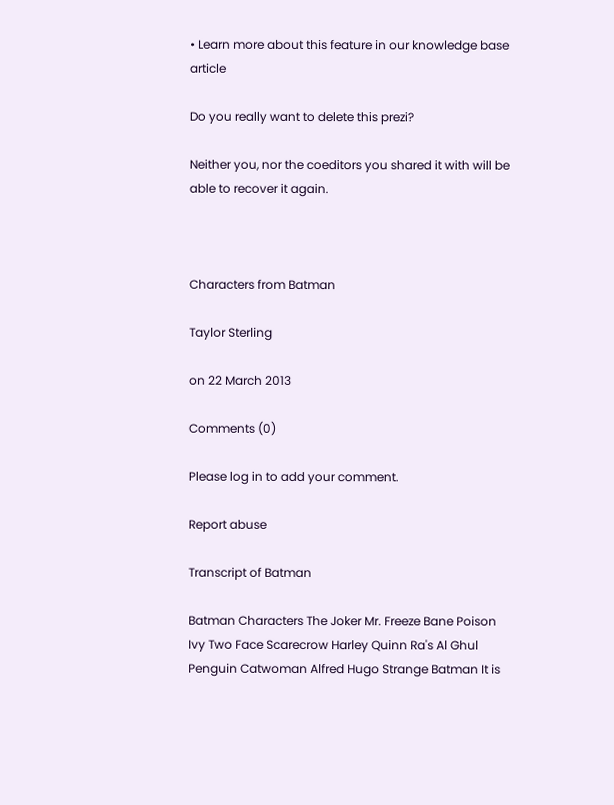• Learn more about this feature in our knowledge base article

Do you really want to delete this prezi?

Neither you, nor the coeditors you shared it with will be able to recover it again.



Characters from Batman

Taylor Sterling

on 22 March 2013

Comments (0)

Please log in to add your comment.

Report abuse

Transcript of Batman

Batman Characters The Joker Mr. Freeze Bane Poison Ivy Two Face Scarecrow Harley Quinn Ra's Al Ghul Penguin Catwoman Alfred Hugo Strange Batman It is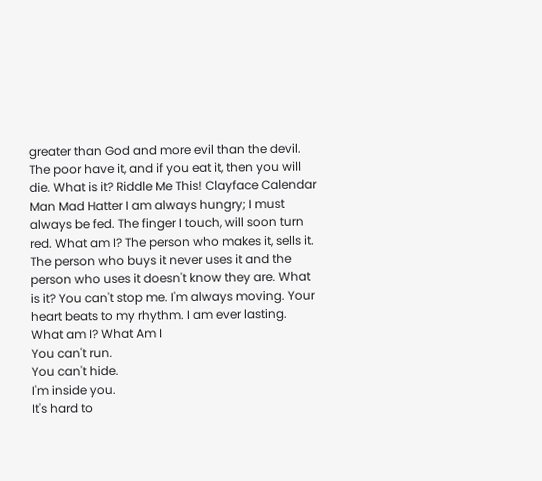greater than God and more evil than the devil. The poor have it, and if you eat it, then you will die. What is it? Riddle Me This! Clayface Calendar Man Mad Hatter I am always hungry; I must always be fed. The finger I touch, will soon turn red. What am I? The person who makes it, sells it. The person who buys it never uses it and the person who uses it doesn't know they are. What is it? You can't stop me. I'm always moving. Your heart beats to my rhythm. I am ever lasting. What am I? What Am I
You can't run.
You can't hide.
I'm inside you.
It's hard to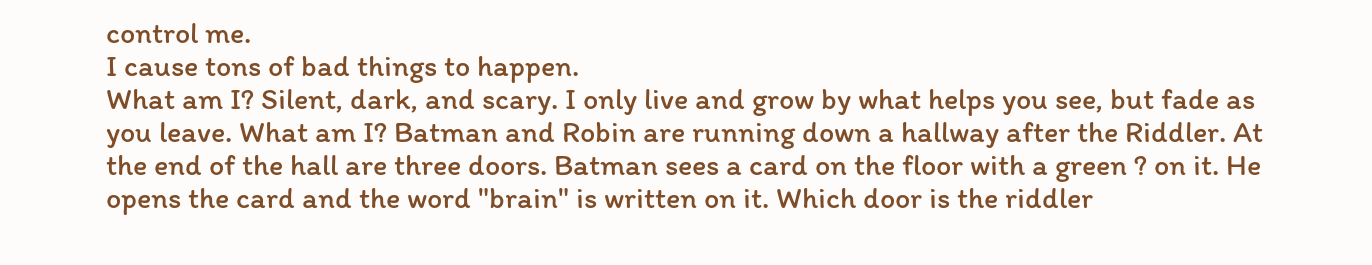control me.
I cause tons of bad things to happen.
What am I? Silent, dark, and scary. I only live and grow by what helps you see, but fade as you leave. What am I? Batman and Robin are running down a hallway after the Riddler. At the end of the hall are three doors. Batman sees a card on the floor with a green ? on it. He opens the card and the word "brain" is written on it. Which door is the riddler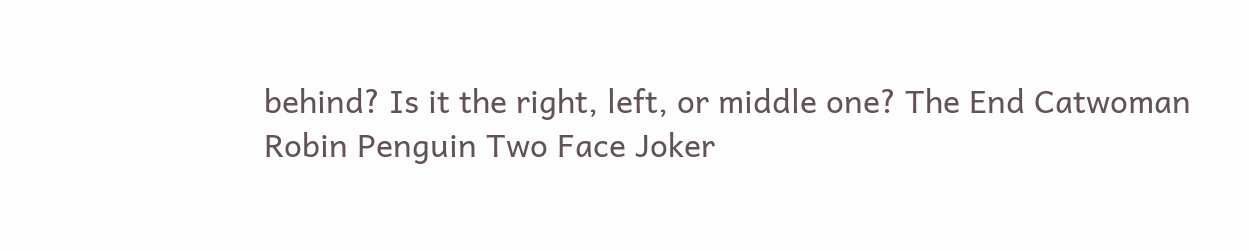behind? Is it the right, left, or middle one? The End Catwoman Robin Penguin Two Face Joker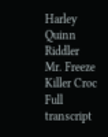Harley Quinn Riddler Mr. Freeze Killer Croc
Full transcript